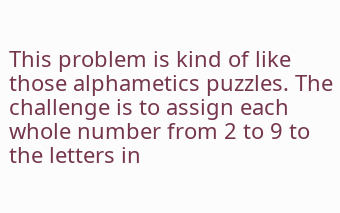This problem is kind of like those alphametics puzzles. The challenge is to assign each whole number from 2 to 9 to the letters in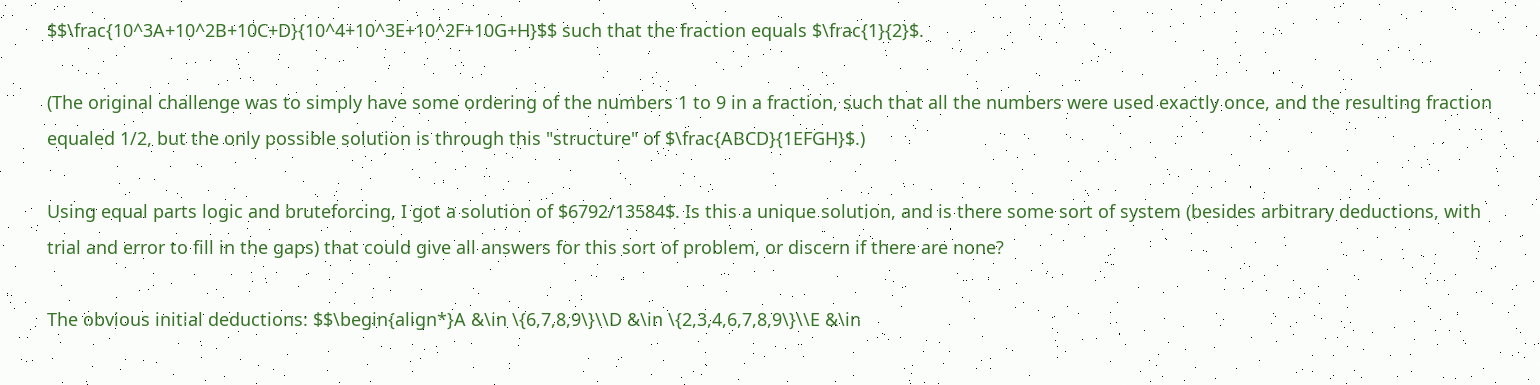$$\frac{10^3A+10^2B+10C+D}{10^4+10^3E+10^2F+10G+H}$$ such that the fraction equals $\frac{1}{2}$.

(The original challenge was to simply have some ordering of the numbers 1 to 9 in a fraction, such that all the numbers were used exactly once, and the resulting fraction equaled 1/2, but the only possible solution is through this "structure" of $\frac{ABCD}{1EFGH}$.)

Using equal parts logic and bruteforcing, I got a solution of $6792/13584$. Is this a unique solution, and is there some sort of system (besides arbitrary deductions, with trial and error to fill in the gaps) that could give all answers for this sort of problem, or discern if there are none?

The obvious initial deductions: $$\begin{align*}A &\in \{6,7,8,9\}\\D &\in \{2,3,4,6,7,8,9\}\\E &\in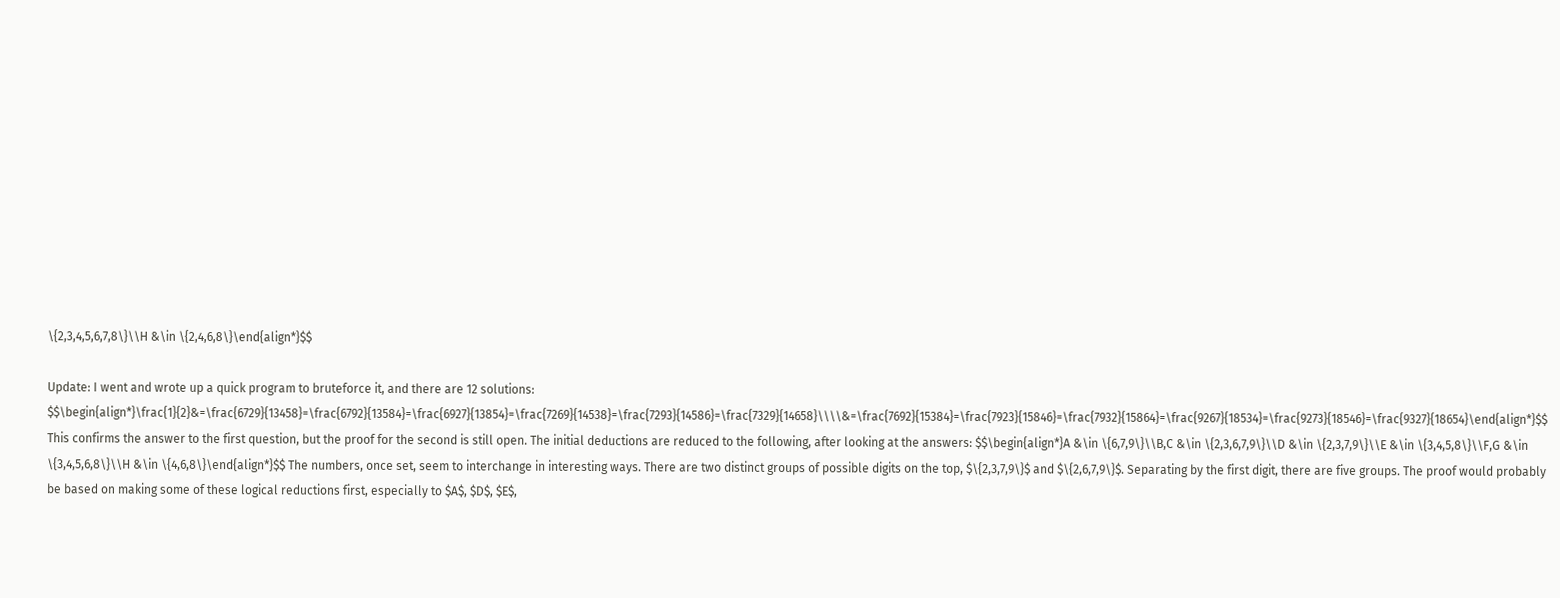\{2,3,4,5,6,7,8\}\\H &\in \{2,4,6,8\}\end{align*}$$

Update: I went and wrote up a quick program to bruteforce it, and there are 12 solutions: $$\begin{align*}\frac{1}{2}&=\frac{6729}{13458}=\frac{6792}{13584}=\frac{6927}{13854}=\frac{7269}{14538}=\frac{7293}{14586}=\frac{7329}{14658}\\\\&=\frac{7692}{15384}=\frac{7923}{15846}=\frac{7932}{15864}=\frac{9267}{18534}=\frac{9273}{18546}=\frac{9327}{18654}\end{align*}$$ This confirms the answer to the first question, but the proof for the second is still open. The initial deductions are reduced to the following, after looking at the answers: $$\begin{align*}A &\in \{6,7,9\}\\B,C &\in \{2,3,6,7,9\}\\D &\in \{2,3,7,9\}\\E &\in \{3,4,5,8\}\\F,G &\in \{3,4,5,6,8\}\\H &\in \{4,6,8\}\end{align*}$$ The numbers, once set, seem to interchange in interesting ways. There are two distinct groups of possible digits on the top, $\{2,3,7,9\}$ and $\{2,6,7,9\}$. Separating by the first digit, there are five groups. The proof would probably be based on making some of these logical reductions first, especially to $A$, $D$, $E$,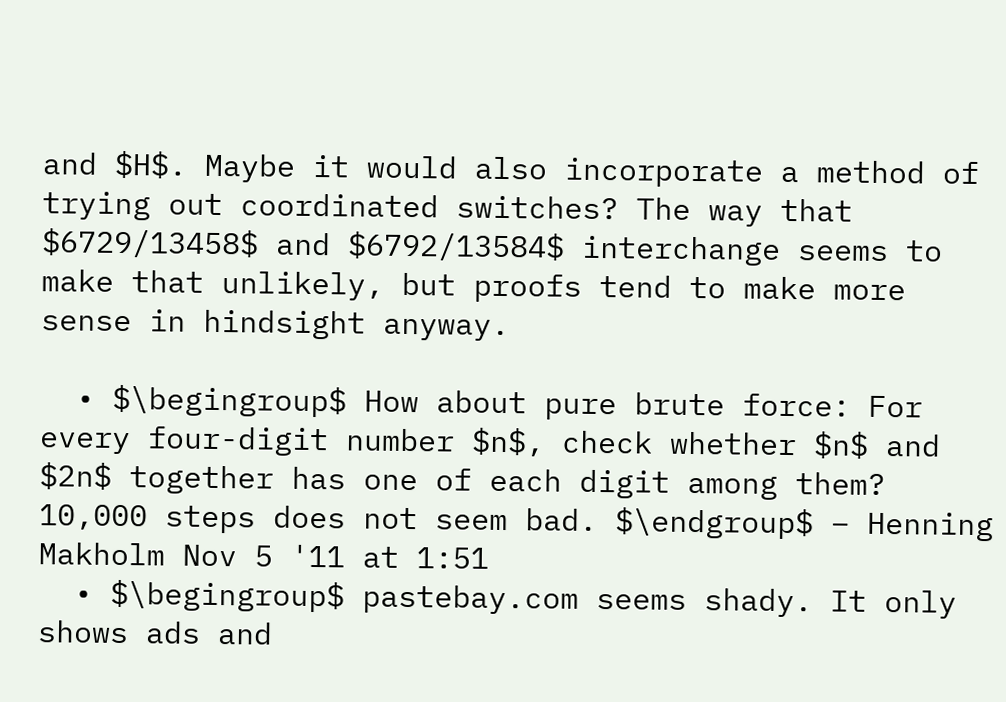and $H$. Maybe it would also incorporate a method of trying out coordinated switches? The way that $6729/13458$ and $6792/13584$ interchange seems to make that unlikely, but proofs tend to make more sense in hindsight anyway.

  • $\begingroup$ How about pure brute force: For every four-digit number $n$, check whether $n$ and $2n$ together has one of each digit among them? 10,000 steps does not seem bad. $\endgroup$ – Henning Makholm Nov 5 '11 at 1:51
  • $\begingroup$ pastebay.com seems shady. It only shows ads and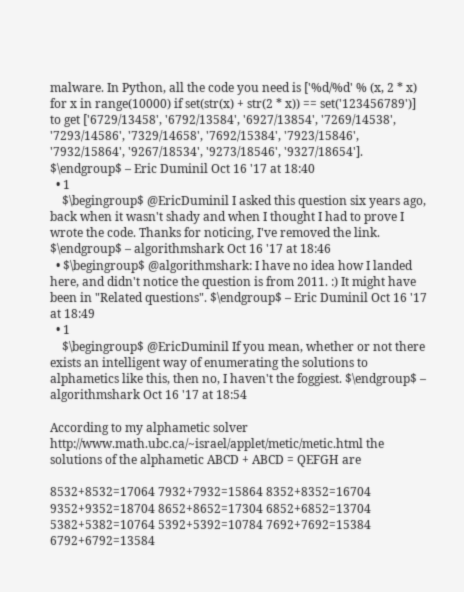malware. In Python, all the code you need is ['%d/%d' % (x, 2 * x) for x in range(10000) if set(str(x) + str(2 * x)) == set('123456789')] to get ['6729/13458', '6792/13584', '6927/13854', '7269/14538', '7293/14586', '7329/14658', '7692/15384', '7923/15846', '7932/15864', '9267/18534', '9273/18546', '9327/18654']. $\endgroup$ – Eric Duminil Oct 16 '17 at 18:40
  • 1
    $\begingroup$ @EricDuminil I asked this question six years ago, back when it wasn't shady and when I thought I had to prove I wrote the code. Thanks for noticing, I've removed the link. $\endgroup$ – algorithmshark Oct 16 '17 at 18:46
  • $\begingroup$ @algorithmshark: I have no idea how I landed here, and didn't notice the question is from 2011. :) It might have been in "Related questions". $\endgroup$ – Eric Duminil Oct 16 '17 at 18:49
  • 1
    $\begingroup$ @EricDuminil If you mean, whether or not there exists an intelligent way of enumerating the solutions to alphametics like this, then no, I haven't the foggiest. $\endgroup$ – algorithmshark Oct 16 '17 at 18:54

According to my alphametic solver http://www.math.ubc.ca/~israel/applet/metic/metic.html the solutions of the alphametic ABCD + ABCD = QEFGH are

8532+8532=17064 7932+7932=15864 8352+8352=16704 9352+9352=18704 8652+8652=17304 6852+6852=13704 5382+5382=10764 5392+5392=10784 7692+7692=15384 6792+6792=13584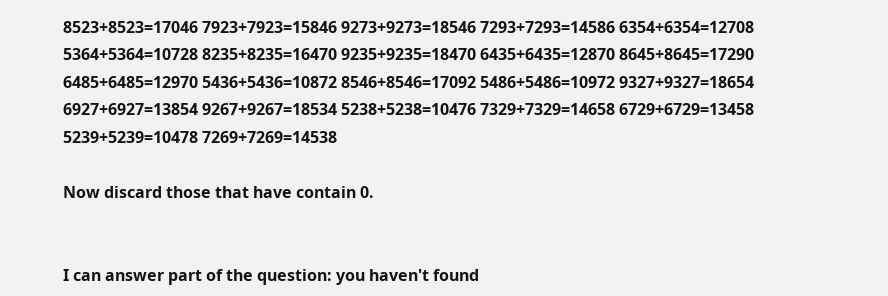8523+8523=17046 7923+7923=15846 9273+9273=18546 7293+7293=14586 6354+6354=12708 5364+5364=10728 8235+8235=16470 9235+9235=18470 6435+6435=12870 8645+8645=17290 6485+6485=12970 5436+5436=10872 8546+8546=17092 5486+5486=10972 9327+9327=18654 6927+6927=13854 9267+9267=18534 5238+5238=10476 7329+7329=14658 6729+6729=13458 5239+5239=10478 7269+7269=14538

Now discard those that have contain 0.


I can answer part of the question: you haven't found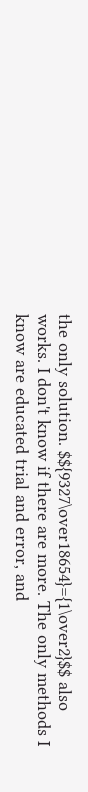the only solution. $${9327\over18654}={1\over2}$$ also works. I don't know if there are more. The only methods I know are educated trial and error, and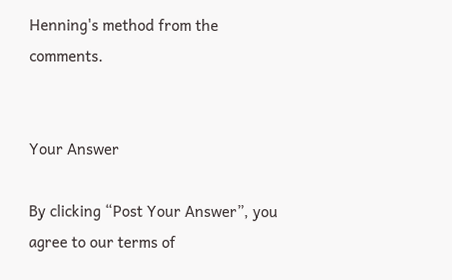Henning's method from the comments.


Your Answer

By clicking “Post Your Answer”, you agree to our terms of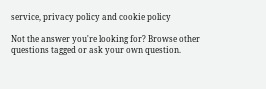service, privacy policy and cookie policy

Not the answer you're looking for? Browse other questions tagged or ask your own question.